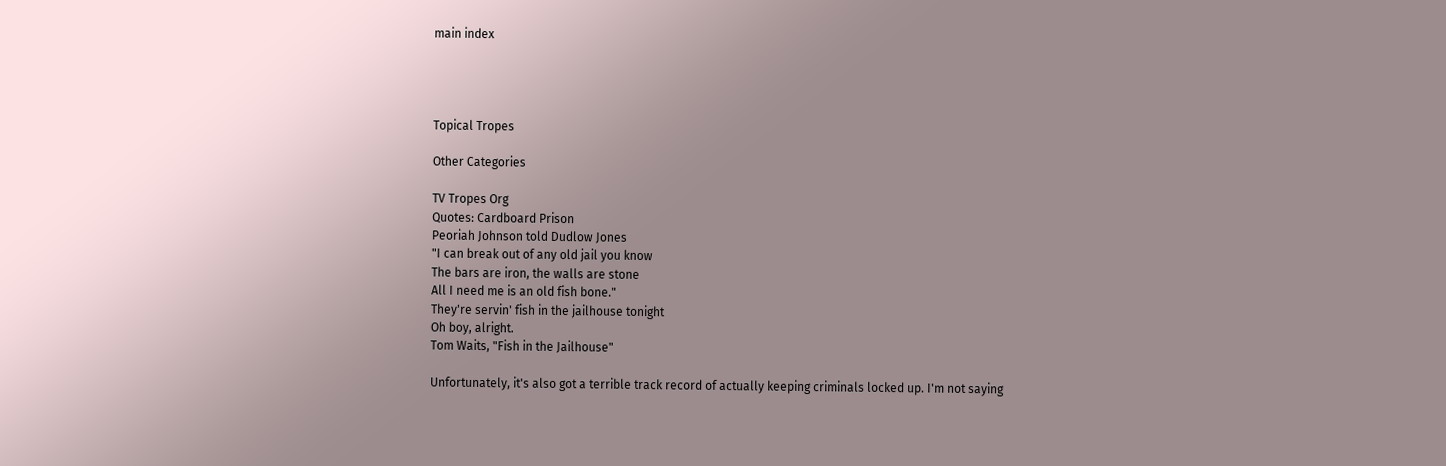main index




Topical Tropes

Other Categories

TV Tropes Org
Quotes: Cardboard Prison
Peoriah Johnson told Dudlow Jones
"I can break out of any old jail you know
The bars are iron, the walls are stone
All I need me is an old fish bone."
They're servin' fish in the jailhouse tonight
Oh boy, alright.
Tom Waits, "Fish in the Jailhouse"

Unfortunately, it's also got a terrible track record of actually keeping criminals locked up. I'm not saying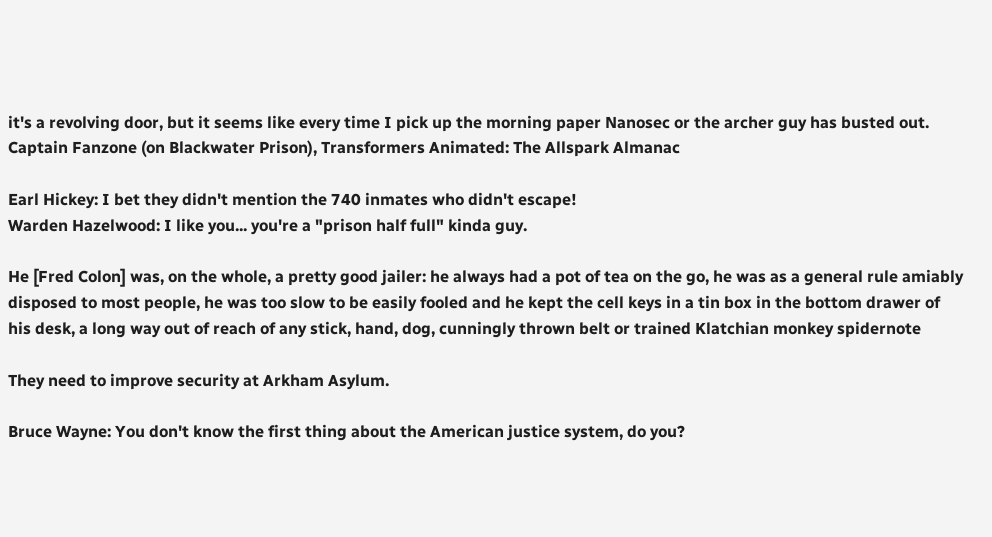it's a revolving door, but it seems like every time I pick up the morning paper Nanosec or the archer guy has busted out.
Captain Fanzone (on Blackwater Prison), Transformers Animated: The Allspark Almanac

Earl Hickey: I bet they didn't mention the 740 inmates who didn't escape!
Warden Hazelwood: I like you... you're a "prison half full" kinda guy.

He [Fred Colon] was, on the whole, a pretty good jailer: he always had a pot of tea on the go, he was as a general rule amiably disposed to most people, he was too slow to be easily fooled and he kept the cell keys in a tin box in the bottom drawer of his desk, a long way out of reach of any stick, hand, dog, cunningly thrown belt or trained Klatchian monkey spidernote

They need to improve security at Arkham Asylum.

Bruce Wayne: You don't know the first thing about the American justice system, do you?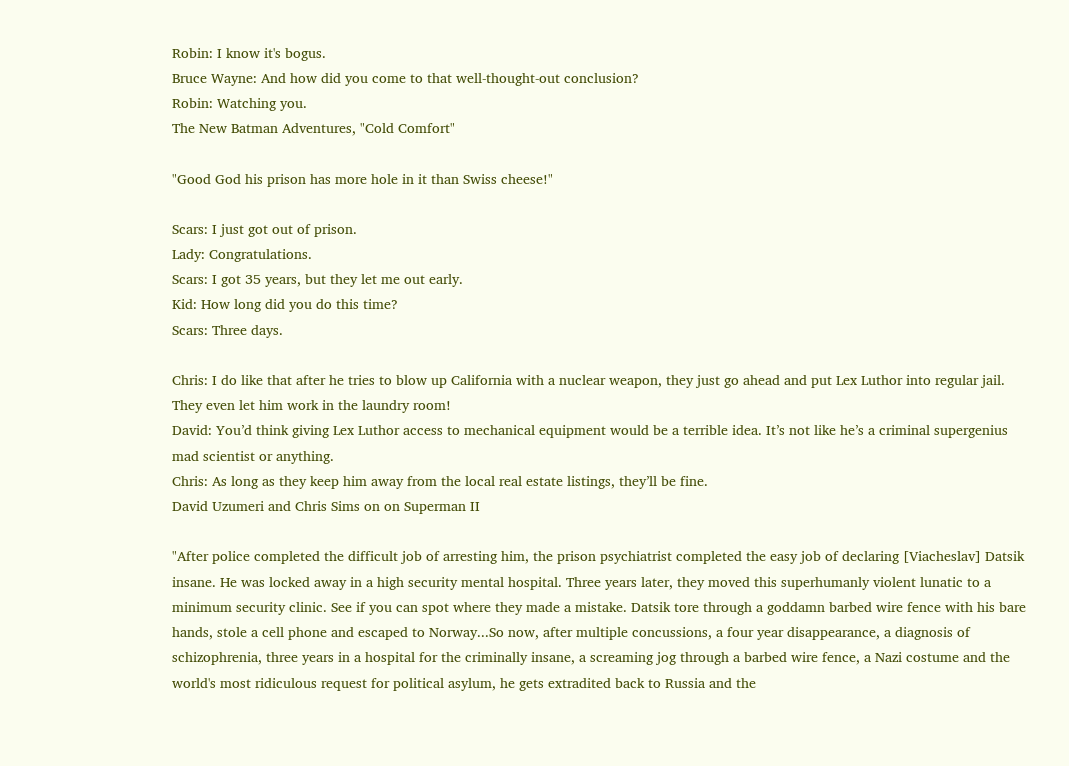Robin: I know it's bogus.
Bruce Wayne: And how did you come to that well-thought-out conclusion?
Robin: Watching you.
The New Batman Adventures, "Cold Comfort"

"Good God his prison has more hole in it than Swiss cheese!"

Scars: I just got out of prison.
Lady: Congratulations.
Scars: I got 35 years, but they let me out early.
Kid: How long did you do this time?
Scars: Three days.

Chris: I do like that after he tries to blow up California with a nuclear weapon, they just go ahead and put Lex Luthor into regular jail. They even let him work in the laundry room!
David: You’d think giving Lex Luthor access to mechanical equipment would be a terrible idea. It’s not like he’s a criminal supergenius mad scientist or anything.
Chris: As long as they keep him away from the local real estate listings, they’ll be fine.
David Uzumeri and Chris Sims on on Superman II

"After police completed the difficult job of arresting him, the prison psychiatrist completed the easy job of declaring [Viacheslav] Datsik insane. He was locked away in a high security mental hospital. Three years later, they moved this superhumanly violent lunatic to a minimum security clinic. See if you can spot where they made a mistake. Datsik tore through a goddamn barbed wire fence with his bare hands, stole a cell phone and escaped to Norway...So now, after multiple concussions, a four year disappearance, a diagnosis of schizophrenia, three years in a hospital for the criminally insane, a screaming jog through a barbed wire fence, a Nazi costume and the world's most ridiculous request for political asylum, he gets extradited back to Russia and the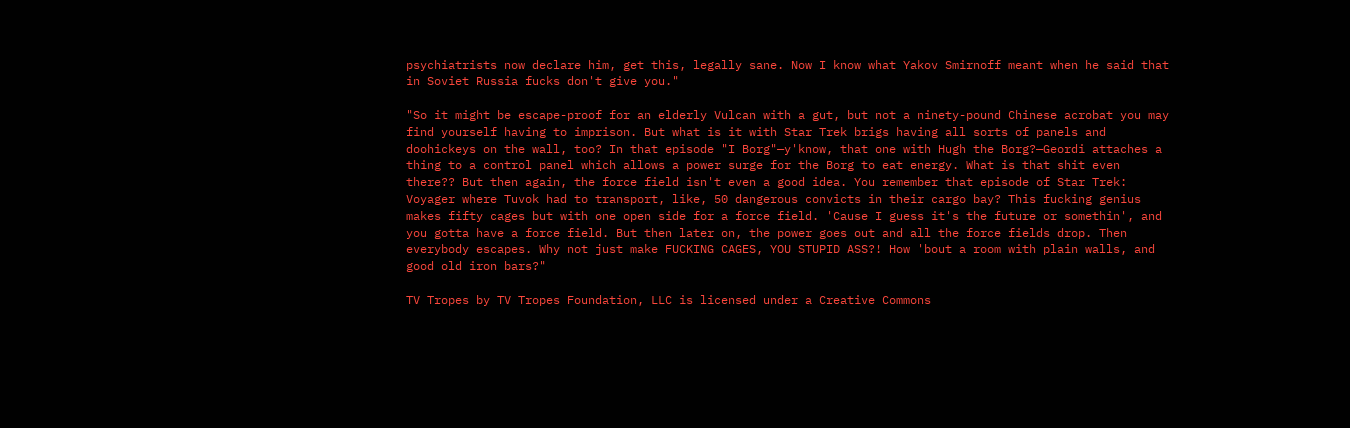psychiatrists now declare him, get this, legally sane. Now I know what Yakov Smirnoff meant when he said that in Soviet Russia fucks don't give you."

"So it might be escape-proof for an elderly Vulcan with a gut, but not a ninety-pound Chinese acrobat you may find yourself having to imprison. But what is it with Star Trek brigs having all sorts of panels and doohickeys on the wall, too? In that episode "I Borg"—y'know, that one with Hugh the Borg?—Geordi attaches a thing to a control panel which allows a power surge for the Borg to eat energy. What is that shit even there?? But then again, the force field isn't even a good idea. You remember that episode of Star Trek: Voyager where Tuvok had to transport, like, 50 dangerous convicts in their cargo bay? This fucking genius makes fifty cages but with one open side for a force field. 'Cause I guess it's the future or somethin', and you gotta have a force field. But then later on, the power goes out and all the force fields drop. Then everybody escapes. Why not just make FUCKING CAGES, YOU STUPID ASS?! How 'bout a room with plain walls, and good old iron bars?"

TV Tropes by TV Tropes Foundation, LLC is licensed under a Creative Commons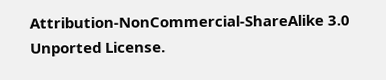Attribution-NonCommercial-ShareAlike 3.0 Unported License.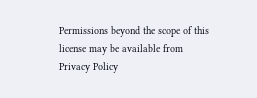Permissions beyond the scope of this license may be available from
Privacy Policy